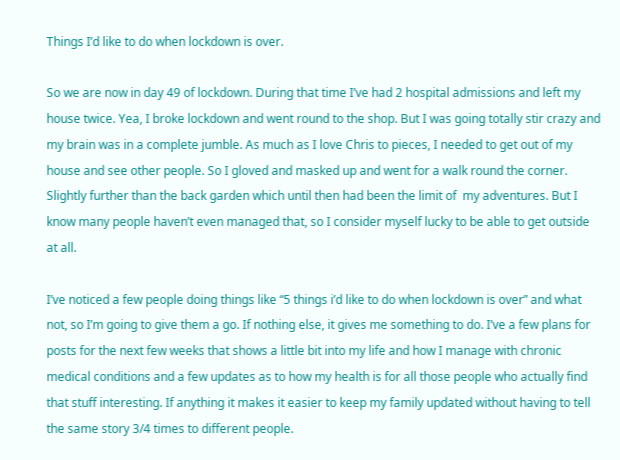Things I’d like to do when lockdown is over.

So we are now in day 49 of lockdown. During that time I’ve had 2 hospital admissions and left my house twice. Yea, I broke lockdown and went round to the shop. But I was going totally stir crazy and my brain was in a complete jumble. As much as I love Chris to pieces, I needed to get out of my house and see other people. So I gloved and masked up and went for a walk round the corner. Slightly further than the back garden which until then had been the limit of  my adventures. But I know many people haven’t even managed that, so I consider myself lucky to be able to get outside at all.

I’ve noticed a few people doing things like “5 things i’d like to do when lockdown is over” and what not, so I’m going to give them a go. If nothing else, it gives me something to do. I’ve a few plans for posts for the next few weeks that shows a little bit into my life and how I manage with chronic medical conditions and a few updates as to how my health is for all those people who actually find that stuff interesting. If anything it makes it easier to keep my family updated without having to tell the same story 3/4 times to different people.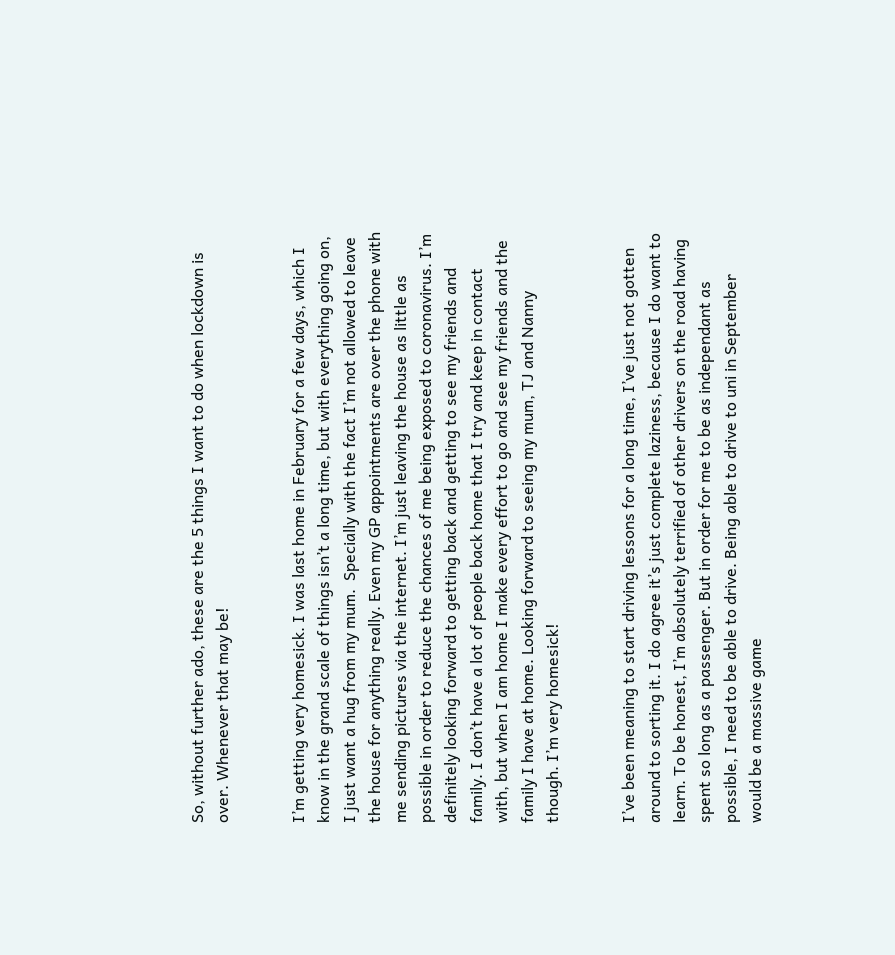So, without further ado, these are the 5 things I want to do when lockdown is over. Whenever that may be!


I’m getting very homesick. I was last home in February for a few days, which I know in the grand scale of things isn’t a long time, but with everything going on, I just want a hug from my mum.  Specially with the fact I’m not allowed to leave the house for anything really. Even my GP appointments are over the phone with me sending pictures via the internet. I’m just leaving the house as little as possible in order to reduce the chances of me being exposed to coronavirus. I’m definitely looking forward to getting back and getting to see my friends and family. I don’t have a lot of people back home that I try and keep in contact with, but when I am home I make every effort to go and see my friends and the family I have at home. Looking forward to seeing my mum, TJ and Nanny though. I’m very homesick!


I’ve been meaning to start driving lessons for a long time, I’ve just not gotten around to sorting it. I do agree it’s just complete laziness, because I do want to learn. To be honest, I’m absolutely terrified of other drivers on the road having spent so long as a passenger. But in order for me to be as independant as possible, I need to be able to drive. Being able to drive to uni in September would be a massive game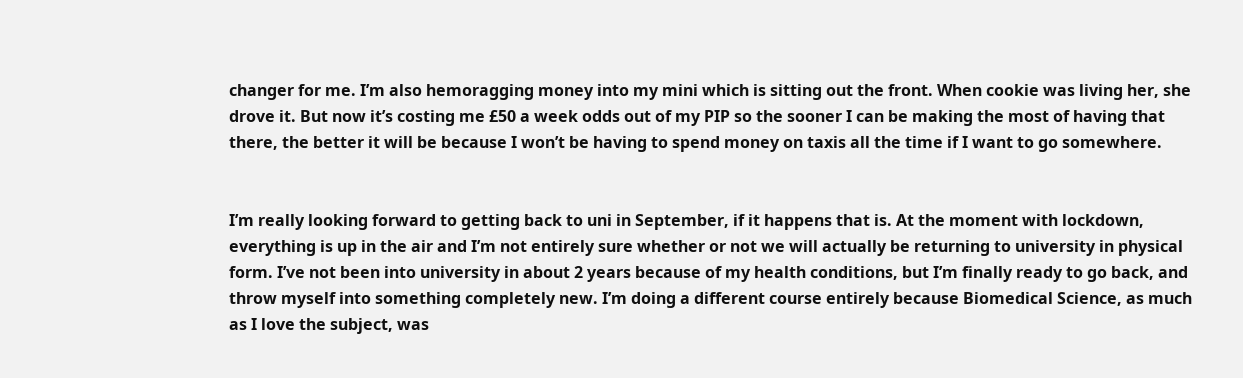changer for me. I’m also hemoragging money into my mini which is sitting out the front. When cookie was living her, she drove it. But now it’s costing me £50 a week odds out of my PIP so the sooner I can be making the most of having that there, the better it will be because I won’t be having to spend money on taxis all the time if I want to go somewhere.


I’m really looking forward to getting back to uni in September, if it happens that is. At the moment with lockdown, everything is up in the air and I’m not entirely sure whether or not we will actually be returning to university in physical form. I’ve not been into university in about 2 years because of my health conditions, but I’m finally ready to go back, and throw myself into something completely new. I’m doing a different course entirely because Biomedical Science, as much as I love the subject, was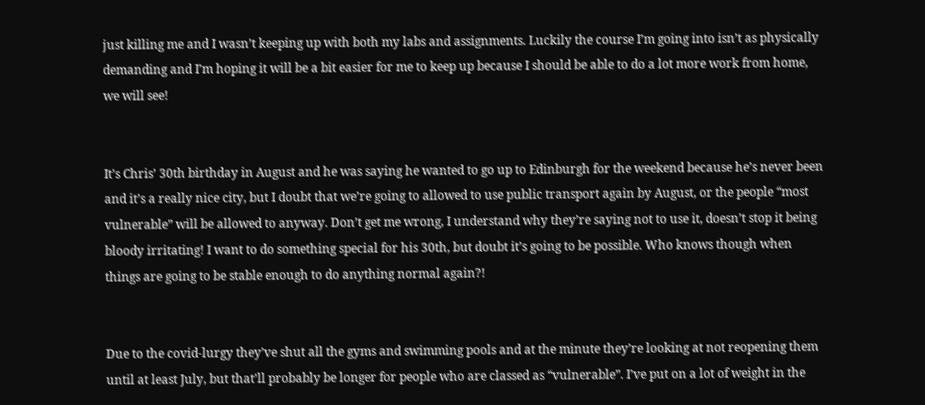just killing me and I wasn’t keeping up with both my labs and assignments. Luckily the course I’m going into isn’t as physically demanding and I’m hoping it will be a bit easier for me to keep up because I should be able to do a lot more work from home, we will see!


It’s Chris’ 30th birthday in August and he was saying he wanted to go up to Edinburgh for the weekend because he’s never been and it’s a really nice city, but I doubt that we’re going to allowed to use public transport again by August, or the people “most vulnerable” will be allowed to anyway. Don’t get me wrong, I understand why they’re saying not to use it, doesn’t stop it being bloody irritating! I want to do something special for his 30th, but doubt it’s going to be possible. Who knows though when things are going to be stable enough to do anything normal again?!


Due to the covid-lurgy they’ve shut all the gyms and swimming pools and at the minute they’re looking at not reopening them until at least July, but that’ll probably be longer for people who are classed as “vulnerable”. I’ve put on a lot of weight in the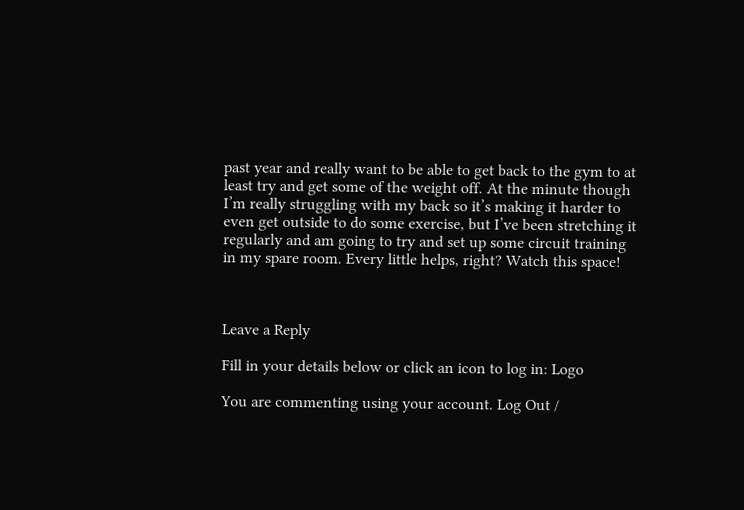past year and really want to be able to get back to the gym to at least try and get some of the weight off. At the minute though I’m really struggling with my back so it’s making it harder to even get outside to do some exercise, but I’ve been stretching it regularly and am going to try and set up some circuit training in my spare room. Every little helps, right? Watch this space!



Leave a Reply

Fill in your details below or click an icon to log in: Logo

You are commenting using your account. Log Out /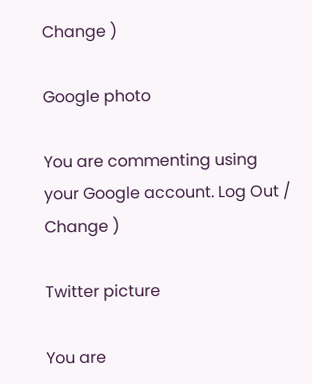Change )

Google photo

You are commenting using your Google account. Log Out /  Change )

Twitter picture

You are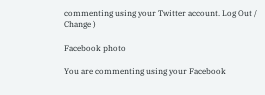commenting using your Twitter account. Log Out /  Change )

Facebook photo

You are commenting using your Facebook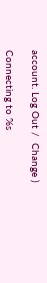account. Log Out /  Change )

Connecting to %s